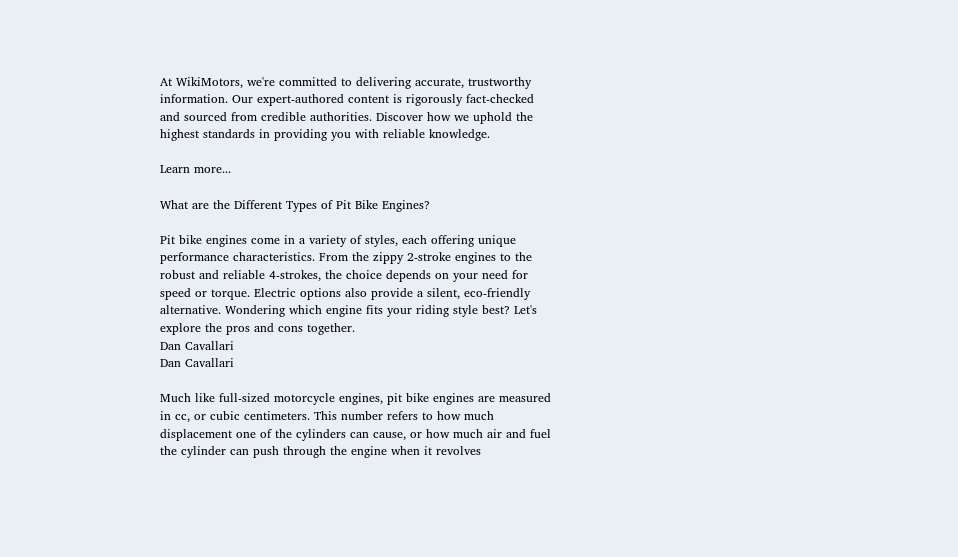At WikiMotors, we're committed to delivering accurate, trustworthy information. Our expert-authored content is rigorously fact-checked and sourced from credible authorities. Discover how we uphold the highest standards in providing you with reliable knowledge.

Learn more...

What are the Different Types of Pit Bike Engines?

Pit bike engines come in a variety of styles, each offering unique performance characteristics. From the zippy 2-stroke engines to the robust and reliable 4-strokes, the choice depends on your need for speed or torque. Electric options also provide a silent, eco-friendly alternative. Wondering which engine fits your riding style best? Let's explore the pros and cons together.
Dan Cavallari
Dan Cavallari

Much like full-sized motorcycle engines, pit bike engines are measured in cc, or cubic centimeters. This number refers to how much displacement one of the cylinders can cause, or how much air and fuel the cylinder can push through the engine when it revolves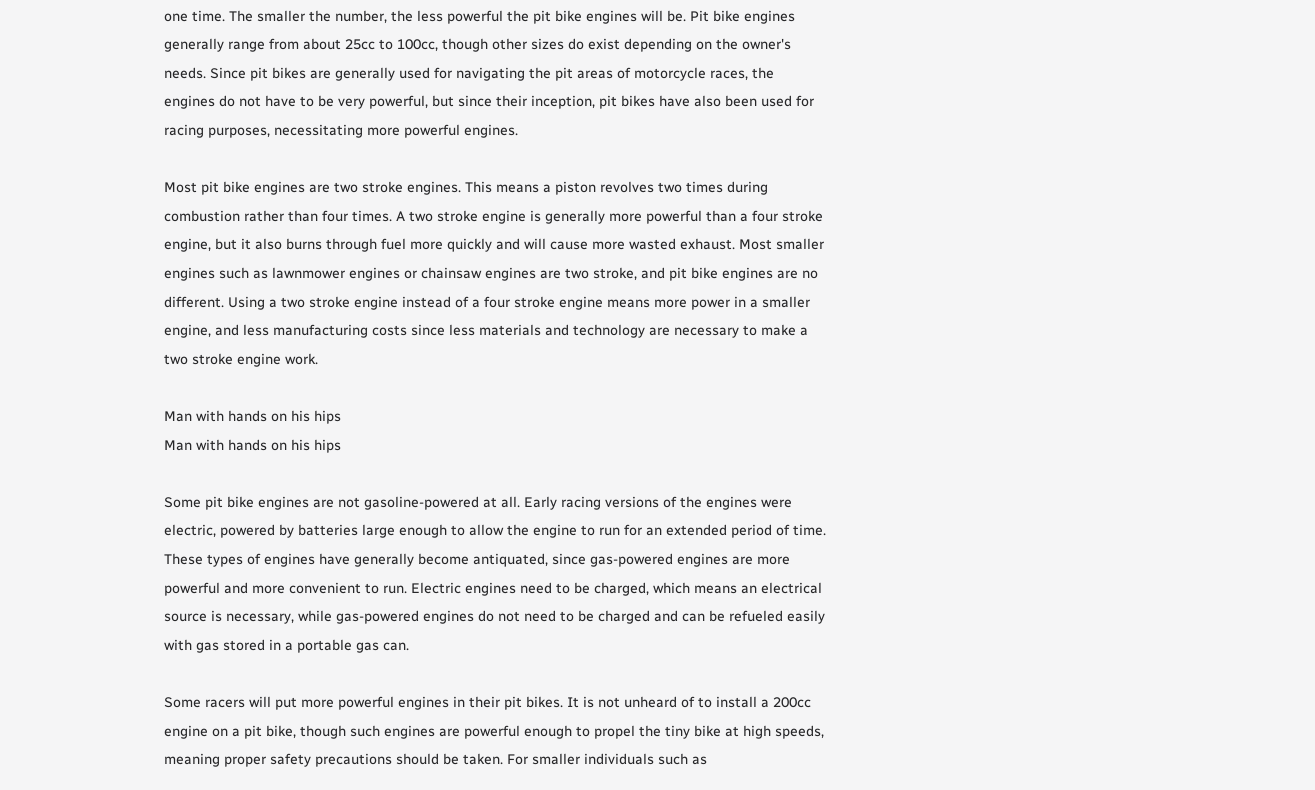one time. The smaller the number, the less powerful the pit bike engines will be. Pit bike engines generally range from about 25cc to 100cc, though other sizes do exist depending on the owner's needs. Since pit bikes are generally used for navigating the pit areas of motorcycle races, the engines do not have to be very powerful, but since their inception, pit bikes have also been used for racing purposes, necessitating more powerful engines.

Most pit bike engines are two stroke engines. This means a piston revolves two times during combustion rather than four times. A two stroke engine is generally more powerful than a four stroke engine, but it also burns through fuel more quickly and will cause more wasted exhaust. Most smaller engines such as lawnmower engines or chainsaw engines are two stroke, and pit bike engines are no different. Using a two stroke engine instead of a four stroke engine means more power in a smaller engine, and less manufacturing costs since less materials and technology are necessary to make a two stroke engine work.

Man with hands on his hips
Man with hands on his hips

Some pit bike engines are not gasoline-powered at all. Early racing versions of the engines were electric, powered by batteries large enough to allow the engine to run for an extended period of time. These types of engines have generally become antiquated, since gas-powered engines are more powerful and more convenient to run. Electric engines need to be charged, which means an electrical source is necessary, while gas-powered engines do not need to be charged and can be refueled easily with gas stored in a portable gas can.

Some racers will put more powerful engines in their pit bikes. It is not unheard of to install a 200cc engine on a pit bike, though such engines are powerful enough to propel the tiny bike at high speeds, meaning proper safety precautions should be taken. For smaller individuals such as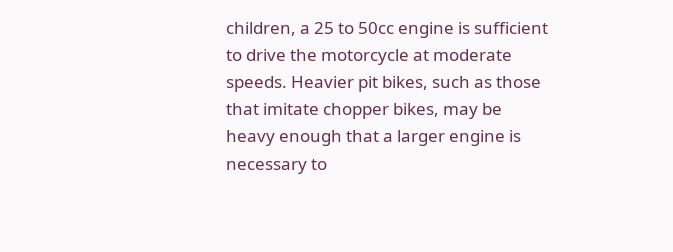children, a 25 to 50cc engine is sufficient to drive the motorcycle at moderate speeds. Heavier pit bikes, such as those that imitate chopper bikes, may be heavy enough that a larger engine is necessary to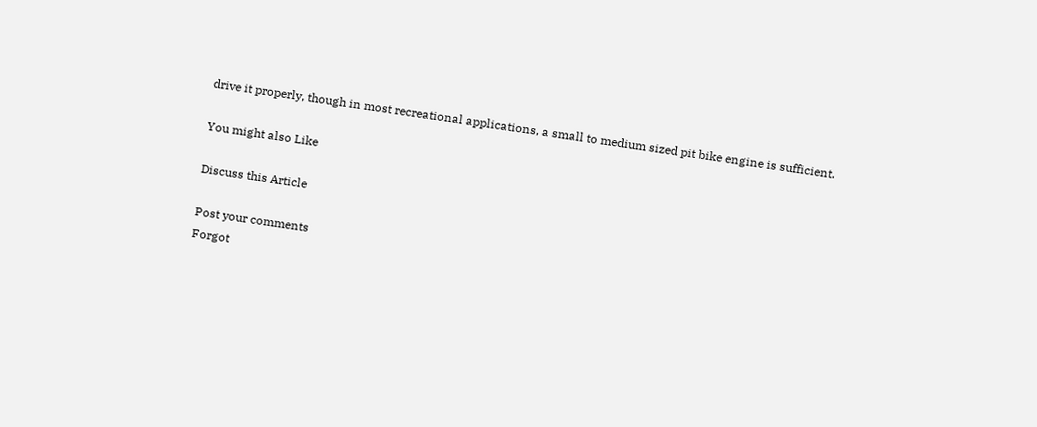drive it properly, though in most recreational applications, a small to medium sized pit bike engine is sufficient.

You might also Like

Discuss this Article

Post your comments
Forgot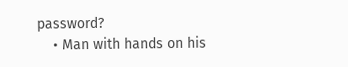password?
    • Man with hands on his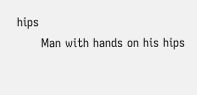hips
      Man with hands on his hips